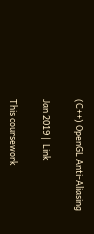(C++) OpenGL Anti-Aliasing

Jan 2019 |  Link

This coursework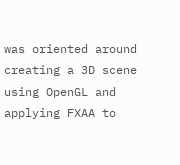was oriented around creating a 3D scene using OpenGL and applying FXAA to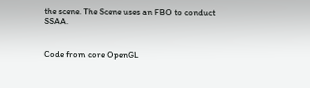the scene. The Scene uses an FBO to conduct SSAA.


Code from core OpenGL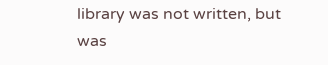library was not written, but was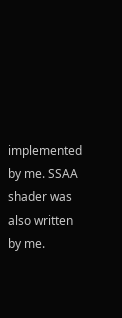implemented by me. SSAA shader was also written by me.